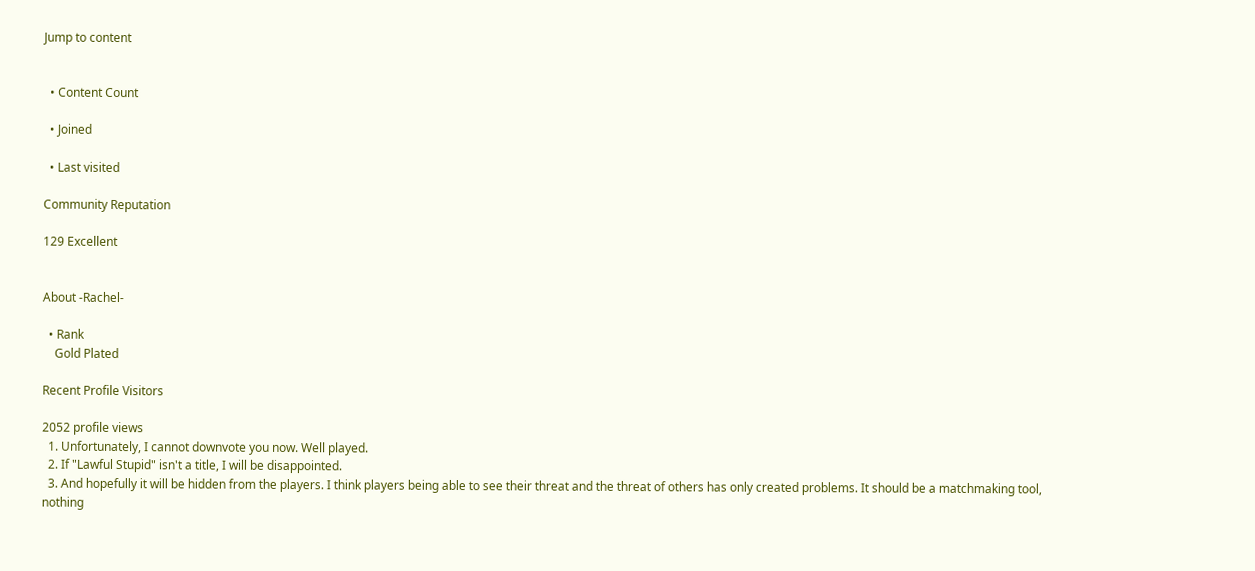Jump to content


  • Content Count

  • Joined

  • Last visited

Community Reputation

129 Excellent


About -Rachel-

  • Rank
    Gold Plated

Recent Profile Visitors

2052 profile views
  1. Unfortunately, I cannot downvote you now. Well played.
  2. If "Lawful Stupid" isn't a title, I will be disappointed.
  3. And hopefully it will be hidden from the players. I think players being able to see their threat and the threat of others has only created problems. It should be a matchmaking tool, nothing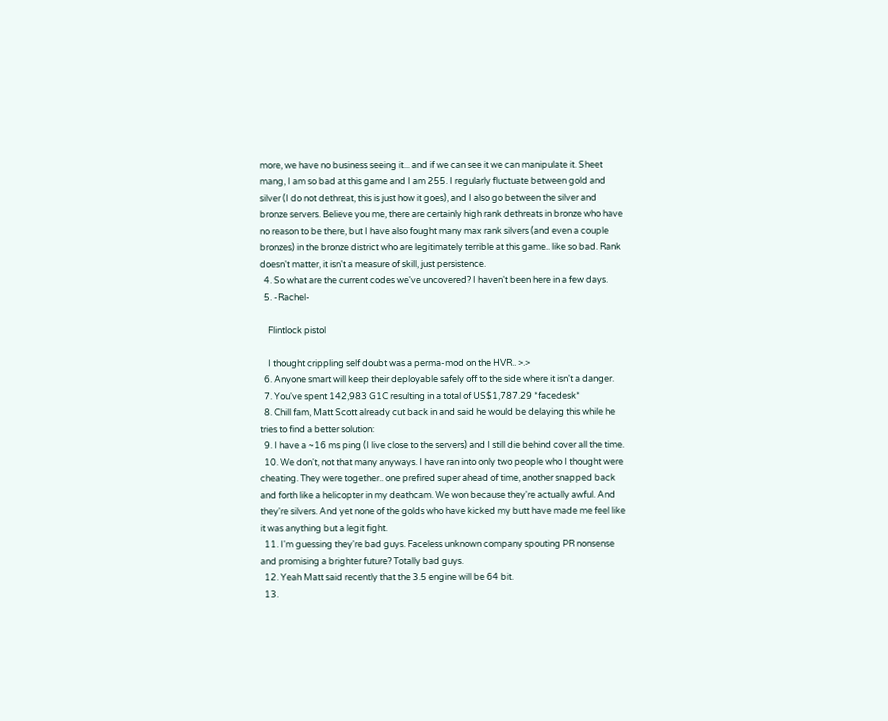more, we have no business seeing it... and if we can see it we can manipulate it. Sheet mang, I am so bad at this game and I am 255. I regularly fluctuate between gold and silver (I do not dethreat, this is just how it goes), and I also go between the silver and bronze servers. Believe you me, there are certainly high rank dethreats in bronze who have no reason to be there, but I have also fought many max rank silvers (and even a couple bronzes) in the bronze district who are legitimately terrible at this game.. like so bad. Rank doesn't matter, it isn't a measure of skill, just persistence.
  4. So what are the current codes we've uncovered? I haven't been here in a few days.
  5. -Rachel-

    Flintlock pistol

    I thought crippling self doubt was a perma-mod on the HVR.. >.>
  6. Anyone smart will keep their deployable safely off to the side where it isn't a danger.
  7. You've spent 142,983 G1C resulting in a total of US$1,787.29 *facedesk*
  8. Chill fam, Matt Scott already cut back in and said he would be delaying this while he tries to find a better solution:
  9. I have a ~16 ms ping (I live close to the servers) and I still die behind cover all the time.
  10. We don't, not that many anyways. I have ran into only two people who I thought were cheating. They were together.. one prefired super ahead of time, another snapped back and forth like a helicopter in my deathcam. We won because they're actually awful. And they're silvers. And yet none of the golds who have kicked my butt have made me feel like it was anything but a legit fight.
  11. I'm guessing they're bad guys. Faceless unknown company spouting PR nonsense and promising a brighter future? Totally bad guys.
  12. Yeah Matt said recently that the 3.5 engine will be 64 bit.
  13.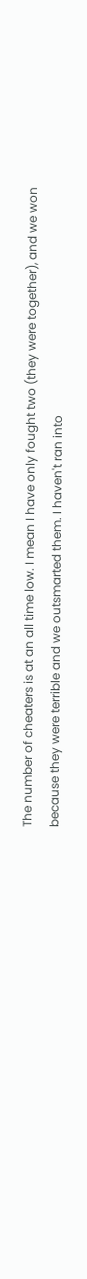The number of cheaters is at an all time low. I mean I have only fought two (they were together), and we won because they were terrible and we outsmarted them. I haven't ran into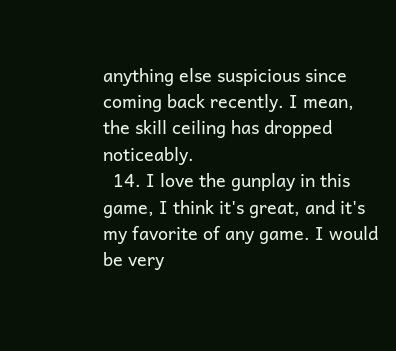anything else suspicious since coming back recently. I mean, the skill ceiling has dropped noticeably.
  14. I love the gunplay in this game, I think it's great, and it's my favorite of any game. I would be very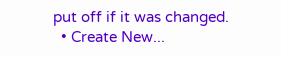put off if it was changed.
  • Create New...